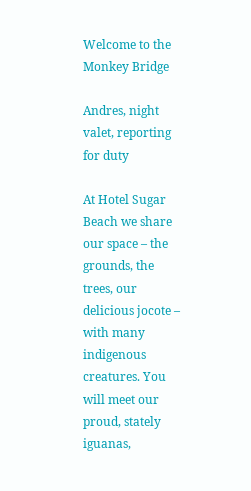Welcome to the Monkey Bridge

Andres, night valet, reporting for duty

At Hotel Sugar Beach we share our space – the grounds, the trees, our delicious jocote – with many indigenous creatures. You will meet our proud, stately iguanas,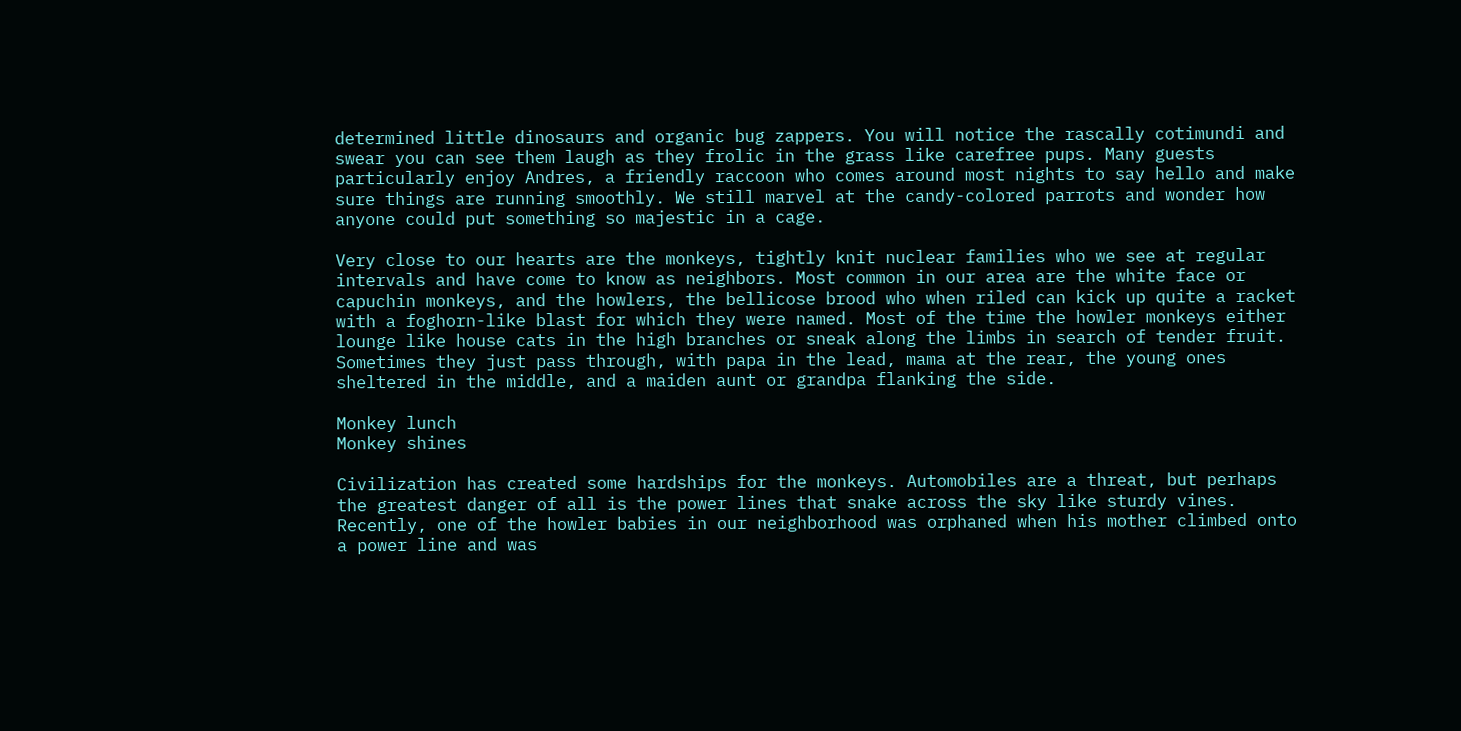determined little dinosaurs and organic bug zappers. You will notice the rascally cotimundi and swear you can see them laugh as they frolic in the grass like carefree pups. Many guests particularly enjoy Andres, a friendly raccoon who comes around most nights to say hello and make sure things are running smoothly. We still marvel at the candy-colored parrots and wonder how anyone could put something so majestic in a cage.

Very close to our hearts are the monkeys, tightly knit nuclear families who we see at regular intervals and have come to know as neighbors. Most common in our area are the white face or capuchin monkeys, and the howlers, the bellicose brood who when riled can kick up quite a racket with a foghorn-like blast for which they were named. Most of the time the howler monkeys either lounge like house cats in the high branches or sneak along the limbs in search of tender fruit. Sometimes they just pass through, with papa in the lead, mama at the rear, the young ones sheltered in the middle, and a maiden aunt or grandpa flanking the side.

Monkey lunch
Monkey shines

Civilization has created some hardships for the monkeys. Automobiles are a threat, but perhaps the greatest danger of all is the power lines that snake across the sky like sturdy vines. Recently, one of the howler babies in our neighborhood was orphaned when his mother climbed onto a power line and was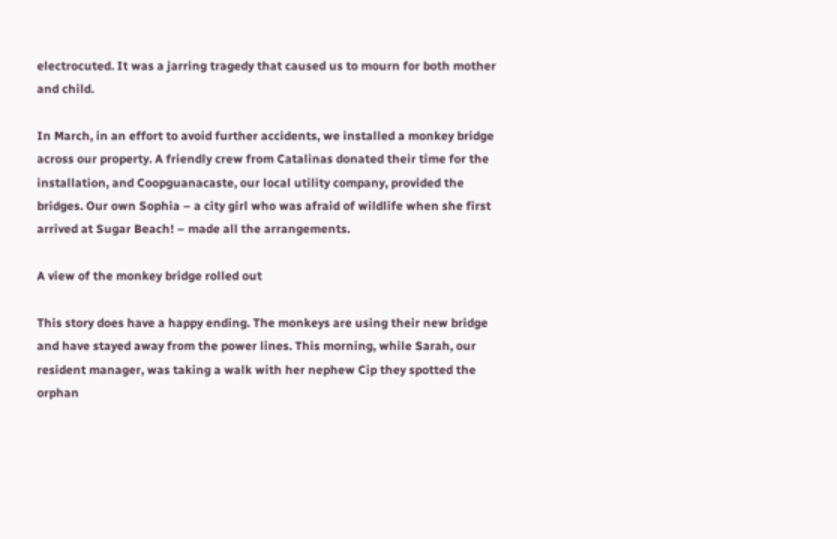electrocuted. It was a jarring tragedy that caused us to mourn for both mother and child.

In March, in an effort to avoid further accidents, we installed a monkey bridge across our property. A friendly crew from Catalinas donated their time for the installation, and Coopguanacaste, our local utility company, provided the bridges. Our own Sophia – a city girl who was afraid of wildlife when she first arrived at Sugar Beach! – made all the arrangements.

A view of the monkey bridge rolled out

This story does have a happy ending. The monkeys are using their new bridge and have stayed away from the power lines. This morning, while Sarah, our resident manager, was taking a walk with her nephew Cip they spotted the orphan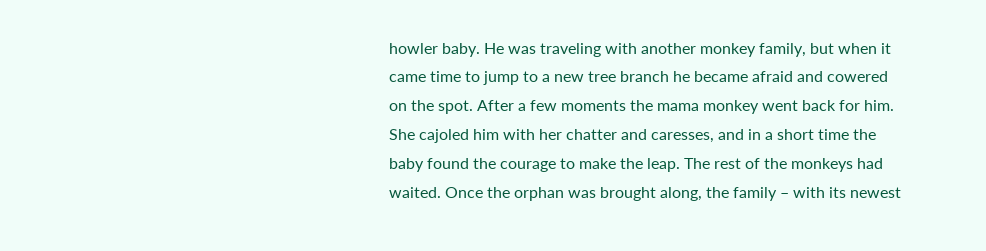howler baby. He was traveling with another monkey family, but when it came time to jump to a new tree branch he became afraid and cowered on the spot. After a few moments the mama monkey went back for him. She cajoled him with her chatter and caresses, and in a short time the baby found the courage to make the leap. The rest of the monkeys had waited. Once the orphan was brought along, the family – with its newest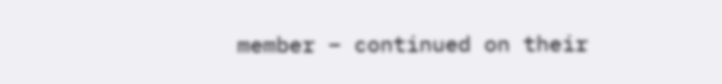member – continued on their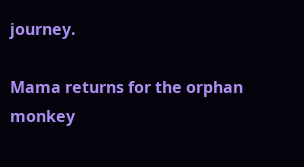journey.

Mama returns for the orphan monkey